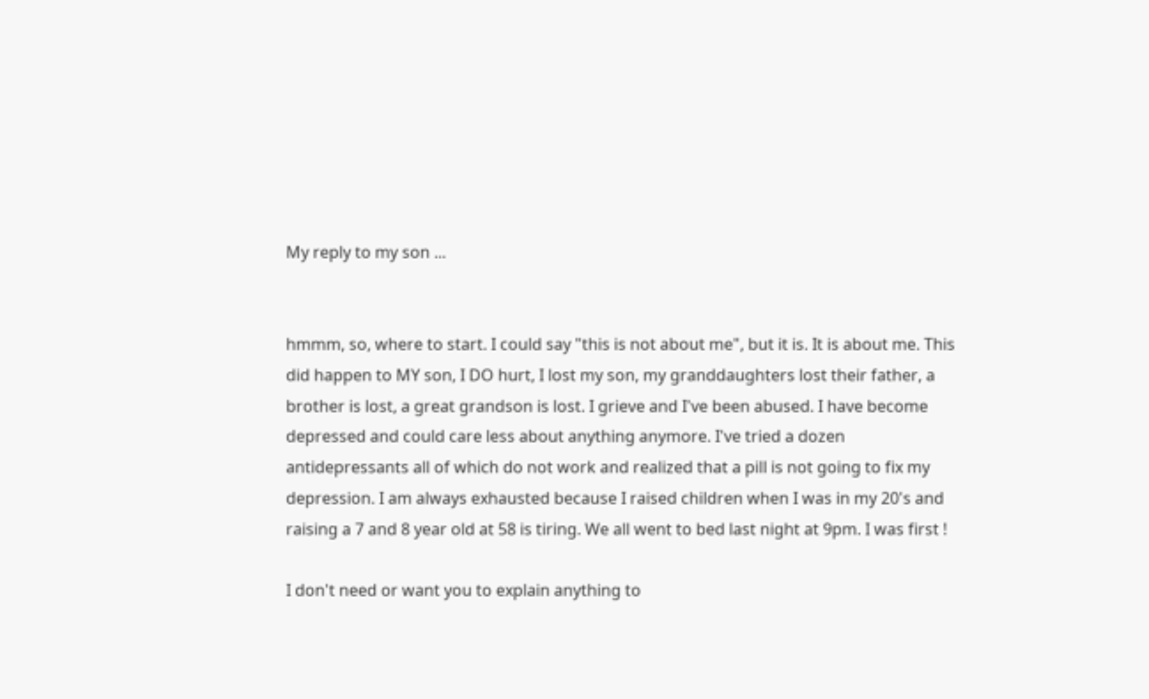My reply to my son ...


hmmm, so, where to start. I could say "this is not about me", but it is. It is about me. This did happen to MY son, I DO hurt, I lost my son, my granddaughters lost their father, a brother is lost, a great grandson is lost. I grieve and I've been abused. I have become depressed and could care less about anything anymore. I've tried a dozen antidepressants all of which do not work and realized that a pill is not going to fix my depression. I am always exhausted because I raised children when I was in my 20's and raising a 7 and 8 year old at 58 is tiring. We all went to bed last night at 9pm. I was first !

I don't need or want you to explain anything to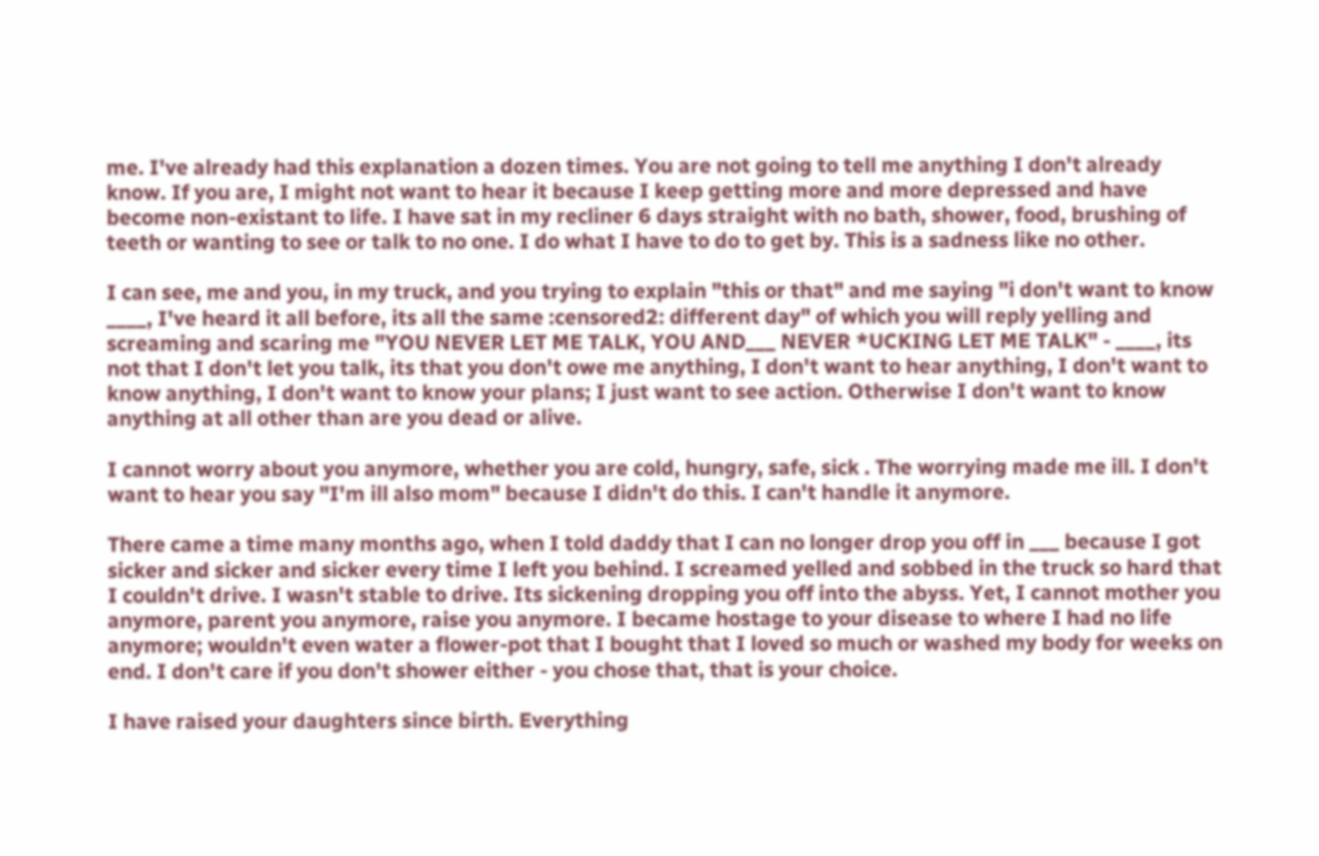me. I've already had this explanation a dozen times. You are not going to tell me anything I don't already know. If you are, I might not want to hear it because I keep getting more and more depressed and have become non-existant to life. I have sat in my recliner 6 days straight with no bath, shower, food, brushing of teeth or wanting to see or talk to no one. I do what I have to do to get by. This is a sadness like no other.

I can see, me and you, in my truck, and you trying to explain "this or that" and me saying "i don't want to know ____, I've heard it all before, its all the same :censored2: different day" of which you will reply yelling and screaming and scaring me "YOU NEVER LET ME TALK, YOU AND___ NEVER *UCKING LET ME TALK" - ____, its not that I don't let you talk, its that you don't owe me anything, I don't want to hear anything, I don't want to know anything, I don't want to know your plans; I just want to see action. Otherwise I don't want to know anything at all other than are you dead or alive.

I cannot worry about you anymore, whether you are cold, hungry, safe, sick . The worrying made me ill. I don't want to hear you say "I'm ill also mom" because I didn't do this. I can't handle it anymore.

There came a time many months ago, when I told daddy that I can no longer drop you off in ___ because I got sicker and sicker and sicker every time I left you behind. I screamed yelled and sobbed in the truck so hard that I couldn't drive. I wasn't stable to drive. Its sickening dropping you off into the abyss. Yet, I cannot mother you anymore, parent you anymore, raise you anymore. I became hostage to your disease to where I had no life anymore; wouldn't even water a flower-pot that I bought that I loved so much or washed my body for weeks on end. I don't care if you don't shower either - you chose that, that is your choice.

I have raised your daughters since birth. Everything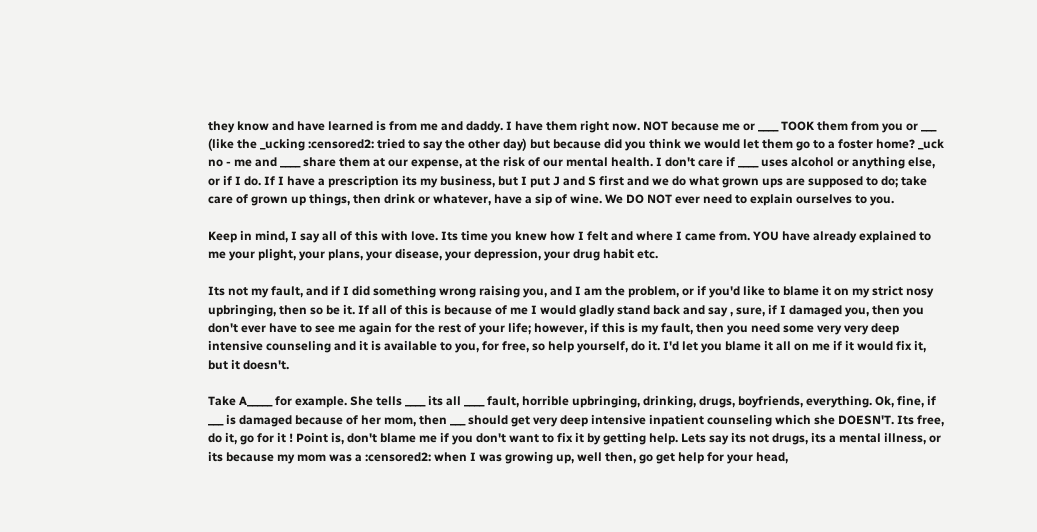they know and have learned is from me and daddy. I have them right now. NOT because me or ____ TOOK them from you or ___ (like the _ucking :censored2: tried to say the other day) but because did you think we would let them go to a foster home? _uck no - me and ____ share them at our expense, at the risk of our mental health. I don't care if ____ uses alcohol or anything else, or if I do. If I have a prescription its my business, but I put J and S first and we do what grown ups are supposed to do; take care of grown up things, then drink or whatever, have a sip of wine. We DO NOT ever need to explain ourselves to you.

Keep in mind, I say all of this with love. Its time you knew how I felt and where I came from. YOU have already explained to me your plight, your plans, your disease, your depression, your drug habit etc.

Its not my fault, and if I did something wrong raising you, and I am the problem, or if you'd like to blame it on my strict nosy upbringing, then so be it. If all of this is because of me I would gladly stand back and say , sure, if I damaged you, then you don't ever have to see me again for the rest of your life; however, if this is my fault, then you need some very very deep intensive counseling and it is available to you, for free, so help yourself, do it. I'd let you blame it all on me if it would fix it, but it doesn't.

Take A_____ for example. She tells ____ its all ____ fault, horrible upbringing, drinking, drugs, boyfriends, everything. Ok, fine, if ___ is damaged because of her mom, then ___ should get very deep intensive inpatient counseling which she DOESN'T. Its free, do it, go for it ! Point is, don't blame me if you don't want to fix it by getting help. Lets say its not drugs, its a mental illness, or its because my mom was a :censored2: when I was growing up, well then, go get help for your head,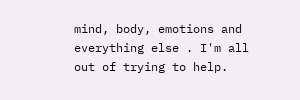mind, body, emotions and everything else . I'm all out of trying to help.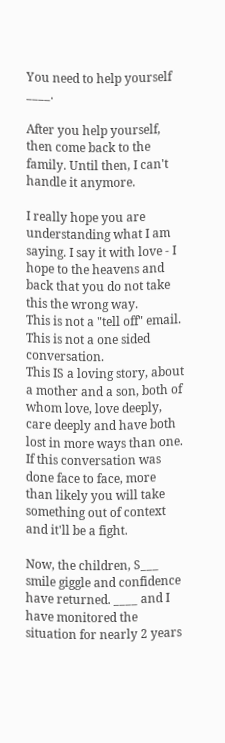You need to help yourself ____.

After you help yourself, then come back to the family. Until then, I can't handle it anymore.

I really hope you are understanding what I am saying. I say it with love - I hope to the heavens and back that you do not take this the wrong way.
This is not a "tell off" email. This is not a one sided conversation.
This IS a loving story, about a mother and a son, both of whom love, love deeply, care deeply and have both lost in more ways than one.
If this conversation was done face to face, more than likely you will take something out of context and it'll be a fight.

Now, the children, S___ smile giggle and confidence have returned. ____ and I have monitored the situation for nearly 2 years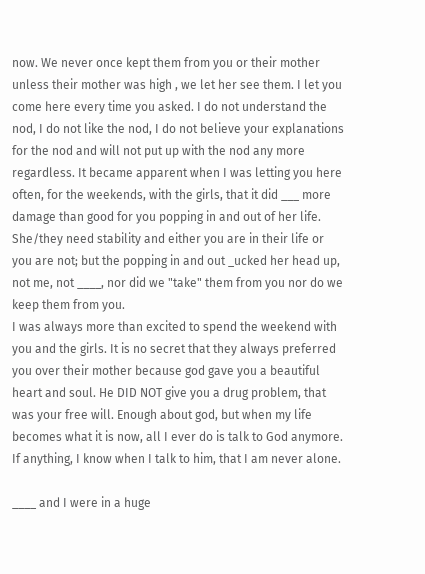now. We never once kept them from you or their mother unless their mother was high , we let her see them. I let you come here every time you asked. I do not understand the nod, I do not like the nod, I do not believe your explanations for the nod and will not put up with the nod any more regardless. It became apparent when I was letting you here often, for the weekends, with the girls, that it did ___ more damage than good for you popping in and out of her life. She/they need stability and either you are in their life or you are not; but the popping in and out _ucked her head up, not me, not ____, nor did we "take" them from you nor do we keep them from you.
I was always more than excited to spend the weekend with you and the girls. It is no secret that they always preferred you over their mother because god gave you a beautiful heart and soul. He DID NOT give you a drug problem, that was your free will. Enough about god, but when my life becomes what it is now, all I ever do is talk to God anymore. If anything, I know when I talk to him, that I am never alone.

____ and I were in a huge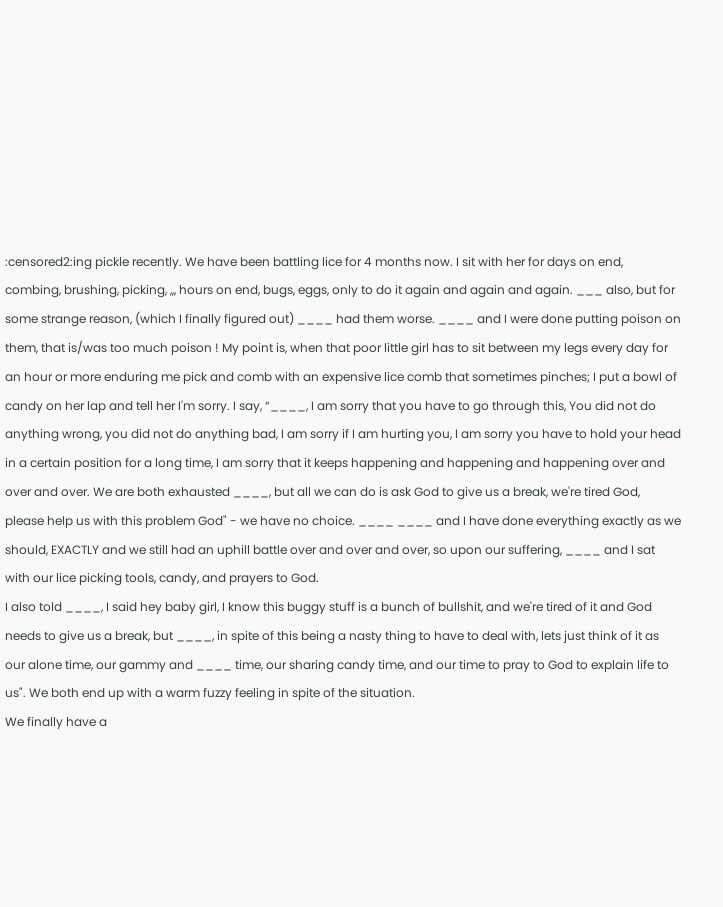:censored2:ing pickle recently. We have been battling lice for 4 months now. I sit with her for days on end, combing, brushing, picking, ,,, hours on end, bugs, eggs, only to do it again and again and again. ___ also, but for some strange reason, (which I finally figured out) ____ had them worse. ____ and I were done putting poison on them, that is/was too much poison ! My point is, when that poor little girl has to sit between my legs every day for an hour or more enduring me pick and comb with an expensive lice comb that sometimes pinches; I put a bowl of candy on her lap and tell her I'm sorry. I say, “____, I am sorry that you have to go through this, You did not do anything wrong, you did not do anything bad, I am sorry if I am hurting you, I am sorry you have to hold your head in a certain position for a long time, I am sorry that it keeps happening and happening and happening over and over and over. We are both exhausted ____, but all we can do is ask God to give us a break, we're tired God, please help us with this problem God" - we have no choice. ____ ____ and I have done everything exactly as we should, EXACTLY and we still had an uphill battle over and over and over, so upon our suffering, ____ and I sat with our lice picking tools, candy, and prayers to God.
I also told ____, I said hey baby girl, I know this buggy stuff is a bunch of bullshit, and we're tired of it and God needs to give us a break, but ____, in spite of this being a nasty thing to have to deal with, lets just think of it as our alone time, our gammy and ____ time, our sharing candy time, and our time to pray to God to explain life to us". We both end up with a warm fuzzy feeling in spite of the situation.
We finally have a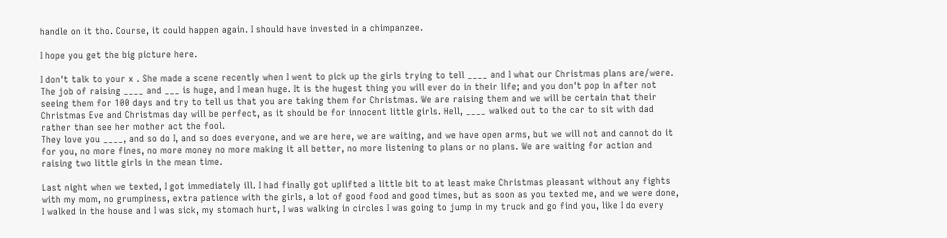handle on it tho. Course, it could happen again. I should have invested in a chimpanzee.

I hope you get the big picture here.

I don't talk to your x . She made a scene recently when I went to pick up the girls trying to tell ____ and I what our Christmas plans are/were. The job of raising ____ and ___ is huge, and I mean huge. It is the hugest thing you will ever do in their life; and you don't pop in after not seeing them for 100 days and try to tell us that you are taking them for Christmas. We are raising them and we will be certain that their Christmas Eve and Christmas day will be perfect, as it should be for innocent little girls. Hell, ____ walked out to the car to sit with dad rather than see her mother act the fool.
They love you ____, and so do I, and so does everyone, and we are here, we are waiting, and we have open arms, but we will not and cannot do it for you, no more fines, no more money no more making it all better, no more listening to plans or no plans. We are waiting for action and raising two little girls in the mean time.

Last night when we texted, I got immediately ill. I had finally got uplifted a little bit to at least make Christmas pleasant without any fights with my mom, no grumpiness, extra patience with the girls, a lot of good food and good times, but as soon as you texted me, and we were done, I walked in the house and I was sick, my stomach hurt, I was walking in circles I was going to jump in my truck and go find you, like I do every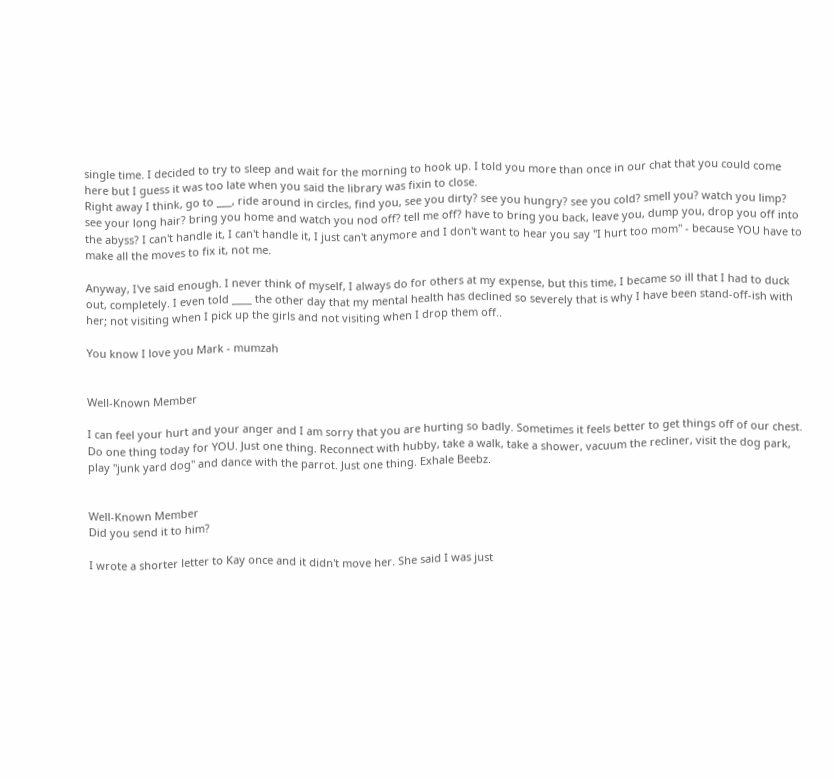single time. I decided to try to sleep and wait for the morning to hook up. I told you more than once in our chat that you could come here but I guess it was too late when you said the library was fixin to close.
Right away I think, go to ___, ride around in circles, find you, see you dirty? see you hungry? see you cold? smell you? watch you limp? see your long hair? bring you home and watch you nod off? tell me off? have to bring you back, leave you, dump you, drop you off into the abyss? I can't handle it, I can't handle it, I just can't anymore and I don't want to hear you say "I hurt too mom" - because YOU have to make all the moves to fix it, not me.

Anyway, I've said enough. I never think of myself, I always do for others at my expense, but this time, I became so ill that I had to duck out, completely. I even told ____ the other day that my mental health has declined so severely that is why I have been stand-off-ish with her; not visiting when I pick up the girls and not visiting when I drop them off..

You know I love you Mark - mumzah


Well-Known Member

I can feel your hurt and your anger and I am sorry that you are hurting so badly. Sometimes it feels better to get things off of our chest. Do one thing today for YOU. Just one thing. Reconnect with hubby, take a walk, take a shower, vacuum the recliner, visit the dog park, play "junk yard dog" and dance with the parrot. Just one thing. Exhale Beebz.


Well-Known Member
Did you send it to him?

I wrote a shorter letter to Kay once and it didn't move her. She said I was just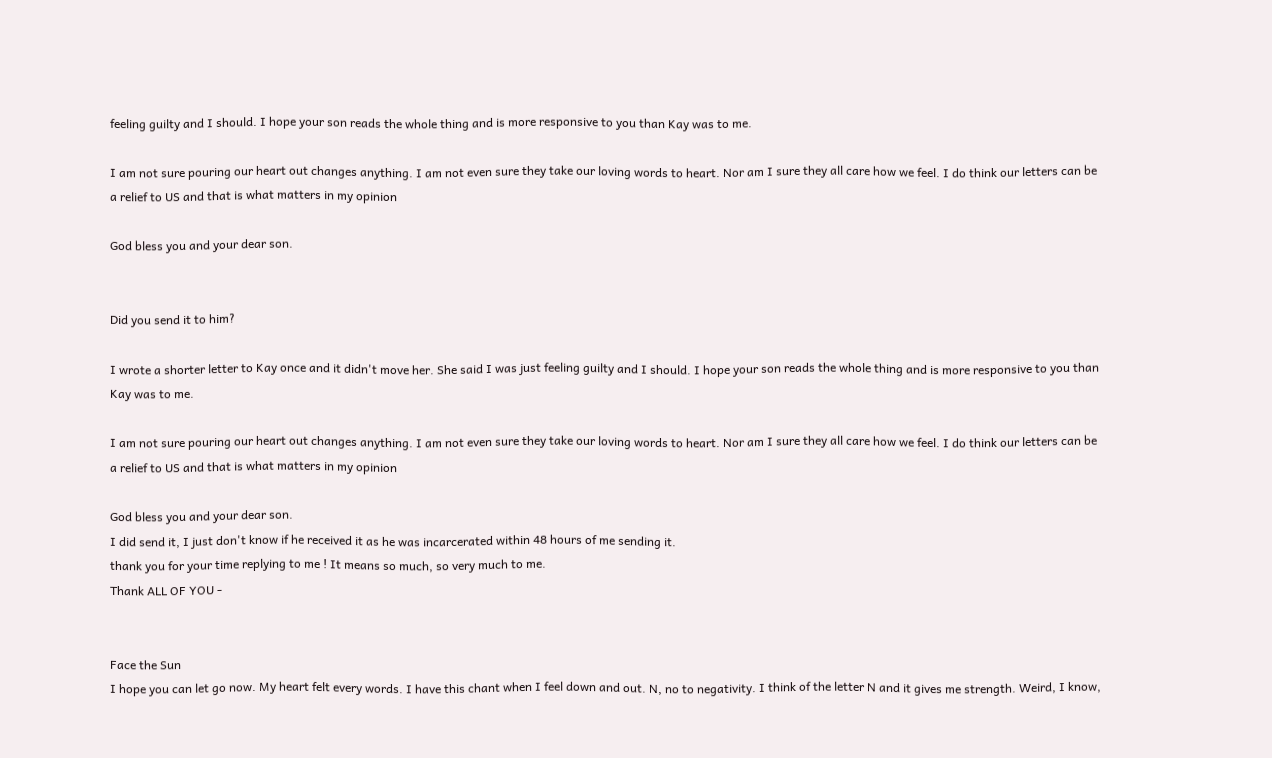feeling guilty and I should. I hope your son reads the whole thing and is more responsive to you than Kay was to me.

I am not sure pouring our heart out changes anything. I am not even sure they take our loving words to heart. Nor am I sure they all care how we feel. I do think our letters can be a relief to US and that is what matters in my opinion

God bless you and your dear son.


Did you send it to him?

I wrote a shorter letter to Kay once and it didn't move her. She said I was just feeling guilty and I should. I hope your son reads the whole thing and is more responsive to you than Kay was to me.

I am not sure pouring our heart out changes anything. I am not even sure they take our loving words to heart. Nor am I sure they all care how we feel. I do think our letters can be a relief to US and that is what matters in my opinion

God bless you and your dear son.
I did send it, I just don't know if he received it as he was incarcerated within 48 hours of me sending it.
thank you for your time replying to me ! It means so much, so very much to me.
Thank ALL OF YOU -


Face the Sun
I hope you can let go now. My heart felt every words. I have this chant when I feel down and out. N, no to negativity. I think of the letter N and it gives me strength. Weird, I know,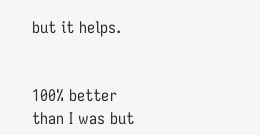but it helps.


100% better than I was but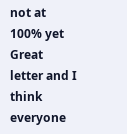not at 100% yet
Great letter and I think everyone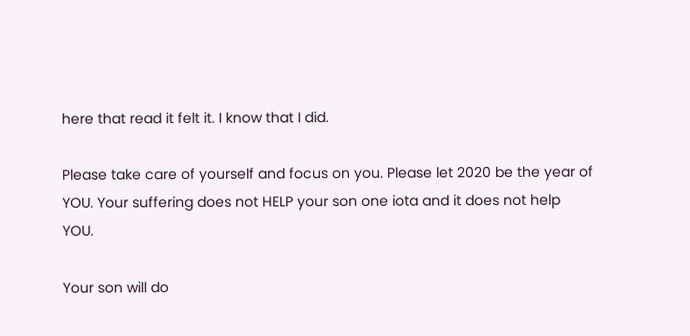here that read it felt it. I know that I did.

Please take care of yourself and focus on you. Please let 2020 be the year of YOU. Your suffering does not HELP your son one iota and it does not help YOU.

Your son will do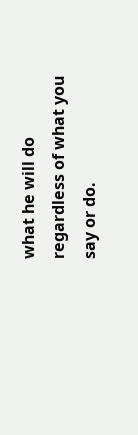what he will do regardless of what you say or do.